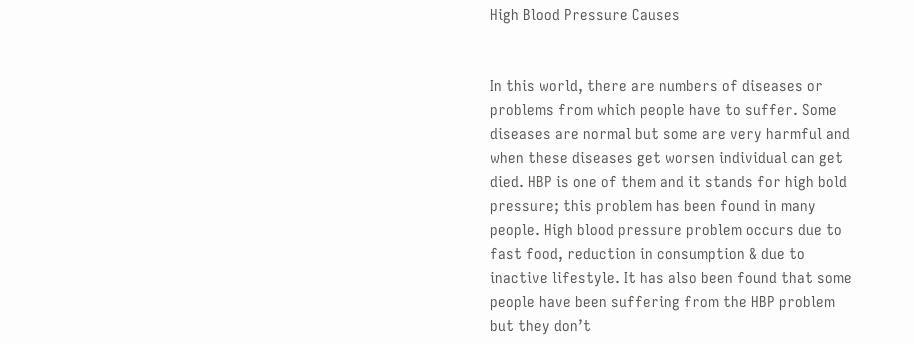High Blood Pressure Causes


In this world, there are numbers of diseases or problems from which people have to suffer. Some diseases are normal but some are very harmful and when these diseases get worsen individual can get died. HBP is one of them and it stands for high bold pressure; this problem has been found in many people. High blood pressure problem occurs due to fast food, reduction in consumption & due to inactive lifestyle. It has also been found that some people have been suffering from the HBP problem but they don’t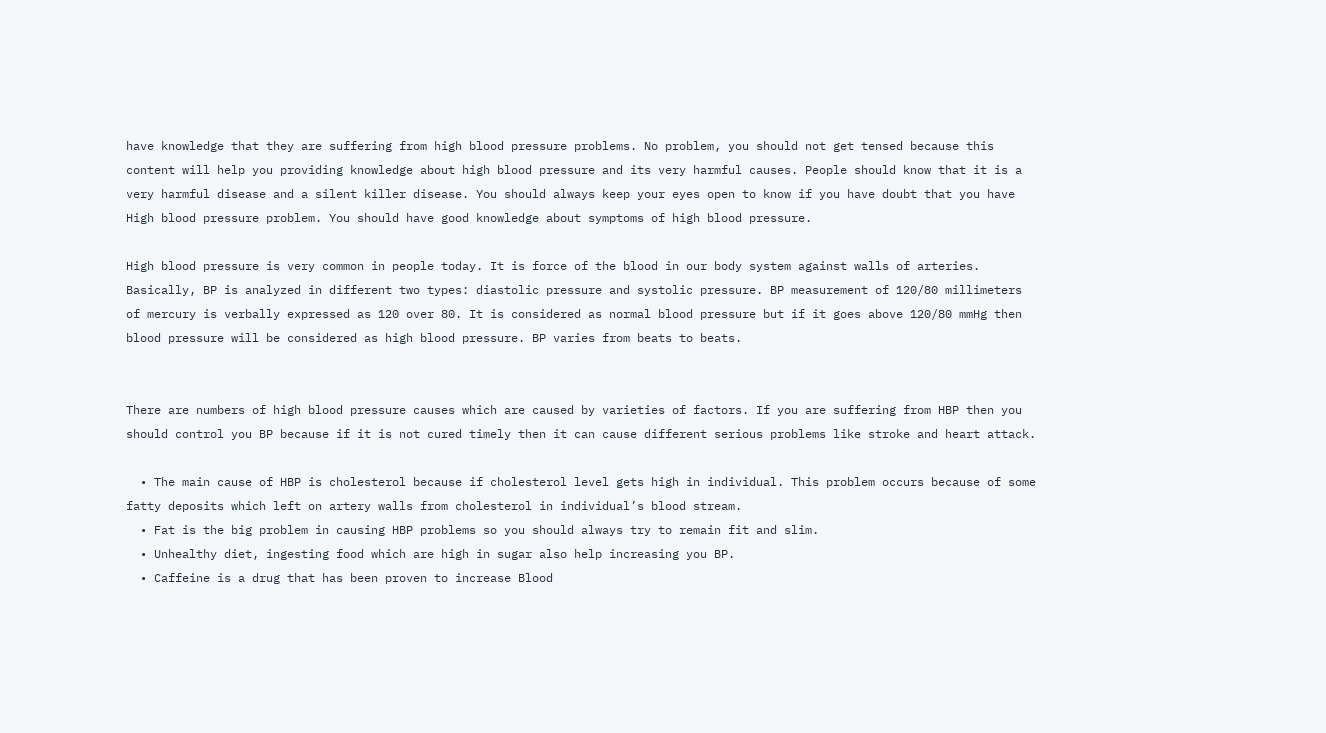have knowledge that they are suffering from high blood pressure problems. No problem, you should not get tensed because this content will help you providing knowledge about high blood pressure and its very harmful causes. People should know that it is a very harmful disease and a silent killer disease. You should always keep your eyes open to know if you have doubt that you have High blood pressure problem. You should have good knowledge about symptoms of high blood pressure.

High blood pressure is very common in people today. It is force of the blood in our body system against walls of arteries. Basically, BP is analyzed in different two types: diastolic pressure and systolic pressure. BP measurement of 120/80 millimeters of mercury is verbally expressed as 120 over 80. It is considered as normal blood pressure but if it goes above 120/80 mmHg then blood pressure will be considered as high blood pressure. BP varies from beats to beats.


There are numbers of high blood pressure causes which are caused by varieties of factors. If you are suffering from HBP then you should control you BP because if it is not cured timely then it can cause different serious problems like stroke and heart attack.

  • The main cause of HBP is cholesterol because if cholesterol level gets high in individual. This problem occurs because of some fatty deposits which left on artery walls from cholesterol in individual’s blood stream.
  • Fat is the big problem in causing HBP problems so you should always try to remain fit and slim.
  • Unhealthy diet, ingesting food which are high in sugar also help increasing you BP.
  • Caffeine is a drug that has been proven to increase Blood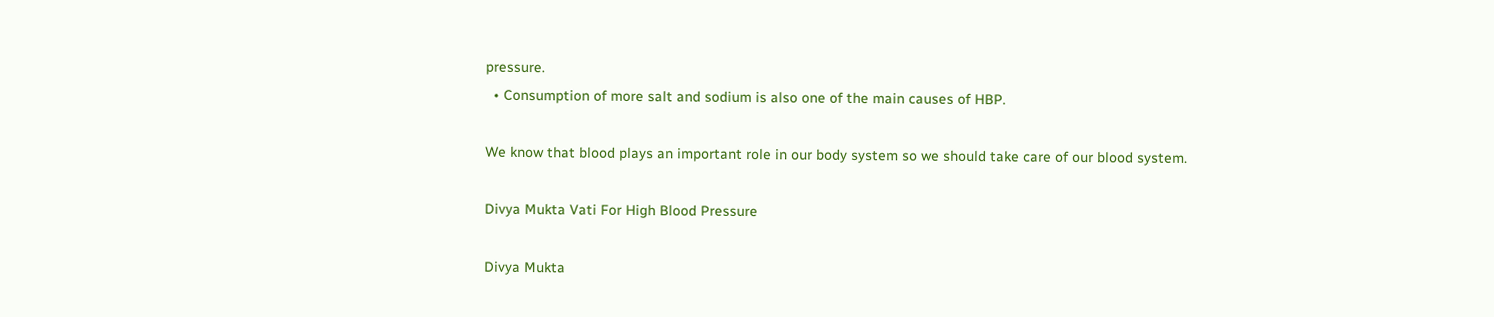pressure.
  • Consumption of more salt and sodium is also one of the main causes of HBP.

We know that blood plays an important role in our body system so we should take care of our blood system.

Divya Mukta Vati For High Blood Pressure

Divya Mukta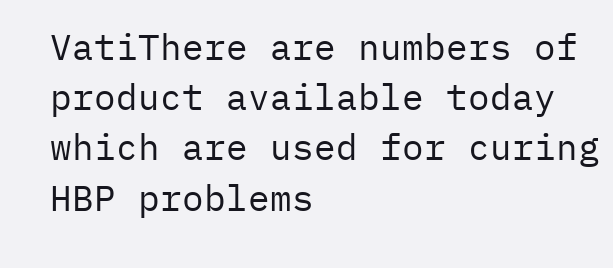VatiThere are numbers of product available today which are used for curing HBP problems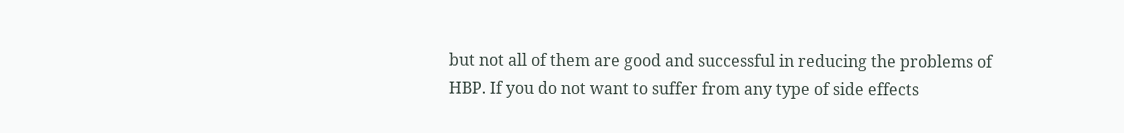but not all of them are good and successful in reducing the problems of HBP. If you do not want to suffer from any type of side effects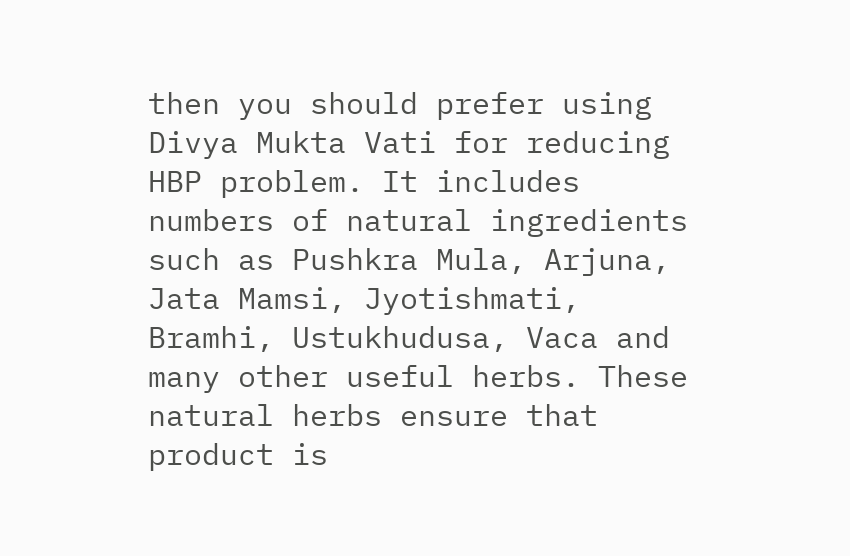then you should prefer using Divya Mukta Vati for reducing HBP problem. It includes numbers of natural ingredients such as Pushkra Mula, Arjuna, Jata Mamsi, Jyotishmati, Bramhi, Ustukhudusa, Vaca and many other useful herbs. These natural herbs ensure that product is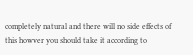completely natural and there will no side effects of this howver you should take it according to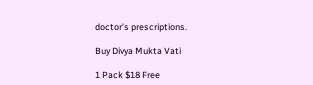doctor’s prescriptions.

Buy Divya Mukta Vati

1 Pack $18 Free